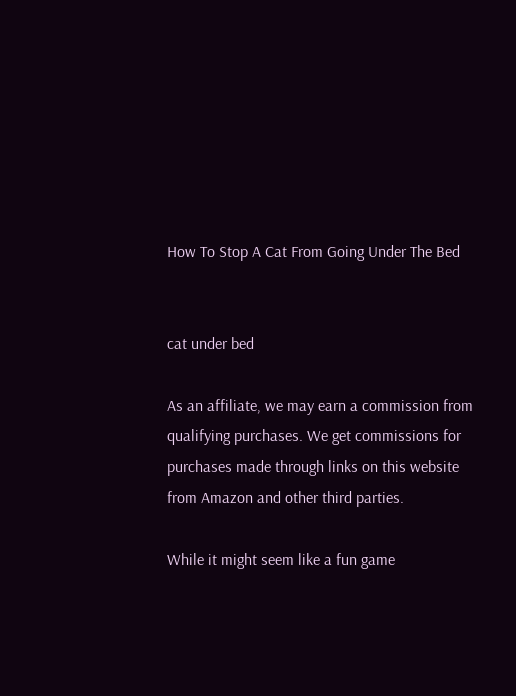How To Stop A Cat From Going Under The Bed


cat under bed

As an affiliate, we may earn a commission from qualifying purchases. We get commissions for purchases made through links on this website from Amazon and other third parties.

While it might seem like a fun game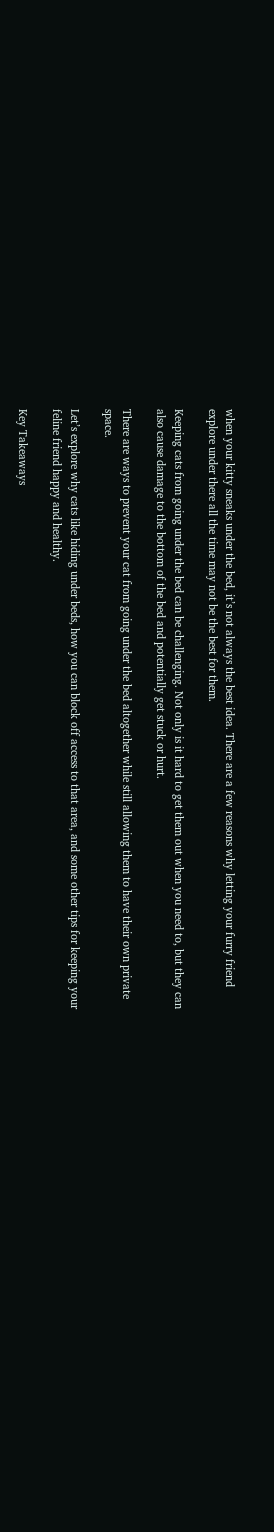when your kitty sneaks under the bed, it’s not always the best idea. There are a few reasons why letting your furry friend explore under there all the time may not be the best for them.

Keeping cats from going under the bed can be challenging. Not only is it hard to get them out when you need to, but they can also cause damage to the bottom of the bed and potentially get stuck or hurt.

There are ways to prevent your cat from going under the bed altogether while still allowing them to have their own private space.

Let’s explore why cats like hiding under beds, how you can block off access to that area, and some other tips for keeping your feline friend happy and healthy.

Key Takeaways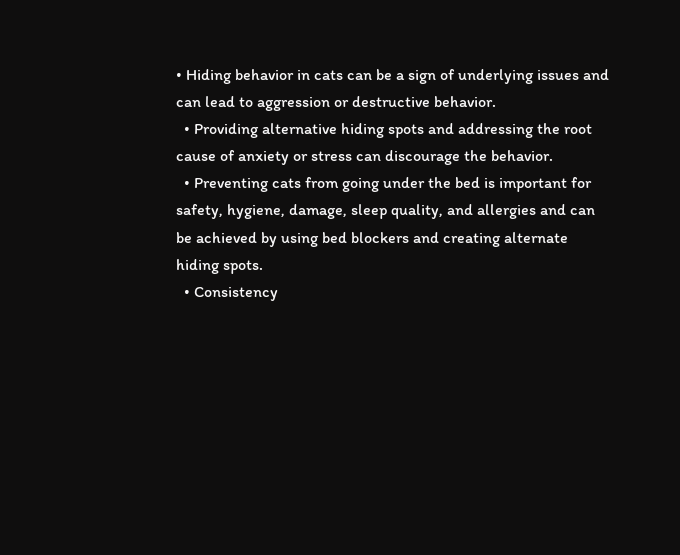• Hiding behavior in cats can be a sign of underlying issues and can lead to aggression or destructive behavior.
  • Providing alternative hiding spots and addressing the root cause of anxiety or stress can discourage the behavior.
  • Preventing cats from going under the bed is important for safety, hygiene, damage, sleep quality, and allergies and can be achieved by using bed blockers and creating alternate hiding spots.
  • Consistency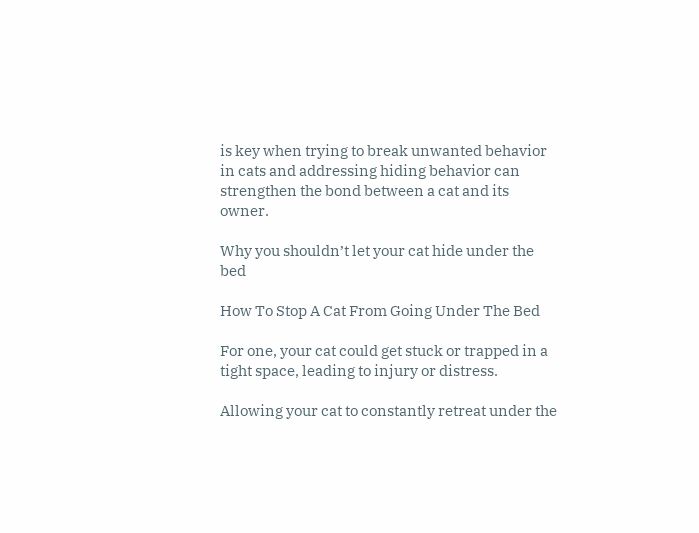is key when trying to break unwanted behavior in cats and addressing hiding behavior can strengthen the bond between a cat and its owner.

Why you shouldn’t let your cat hide under the bed

How To Stop A Cat From Going Under The Bed

For one, your cat could get stuck or trapped in a tight space, leading to injury or distress.

Allowing your cat to constantly retreat under the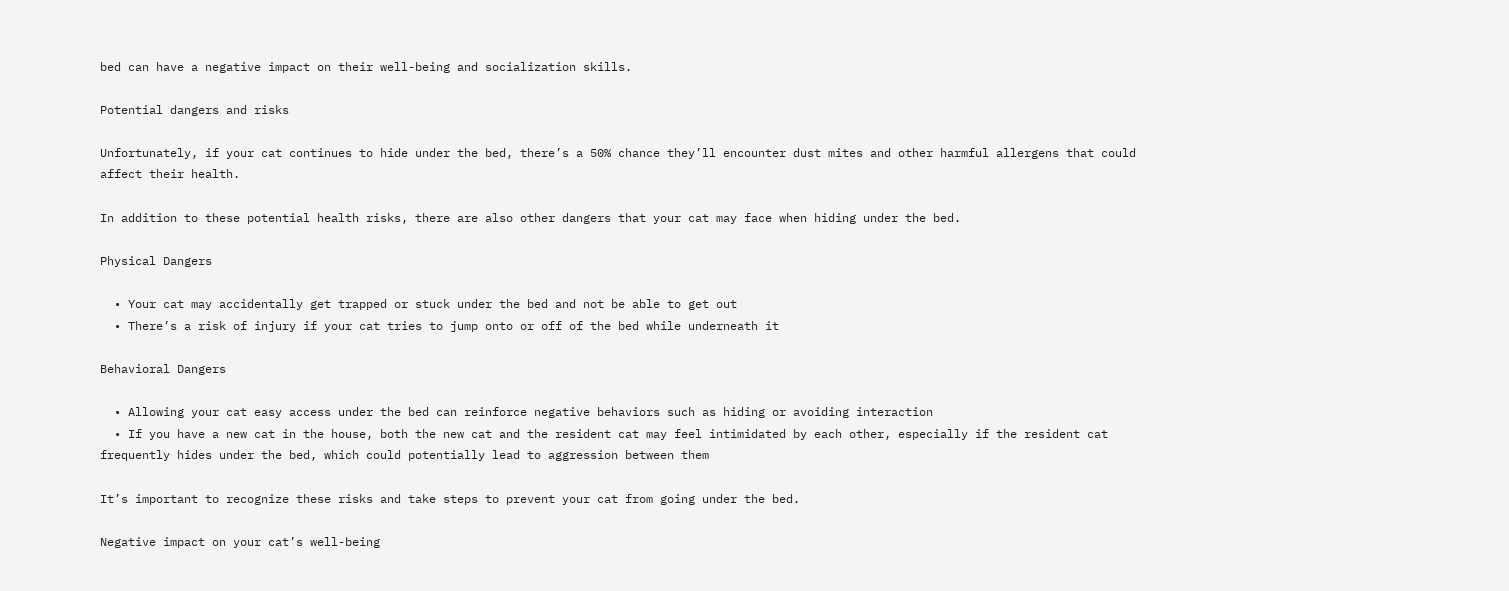bed can have a negative impact on their well-being and socialization skills.

Potential dangers and risks

Unfortunately, if your cat continues to hide under the bed, there’s a 50% chance they’ll encounter dust mites and other harmful allergens that could affect their health.

In addition to these potential health risks, there are also other dangers that your cat may face when hiding under the bed.

Physical Dangers

  • Your cat may accidentally get trapped or stuck under the bed and not be able to get out
  • There’s a risk of injury if your cat tries to jump onto or off of the bed while underneath it

Behavioral Dangers

  • Allowing your cat easy access under the bed can reinforce negative behaviors such as hiding or avoiding interaction
  • If you have a new cat in the house, both the new cat and the resident cat may feel intimidated by each other, especially if the resident cat frequently hides under the bed, which could potentially lead to aggression between them

It’s important to recognize these risks and take steps to prevent your cat from going under the bed.

Negative impact on your cat’s well-being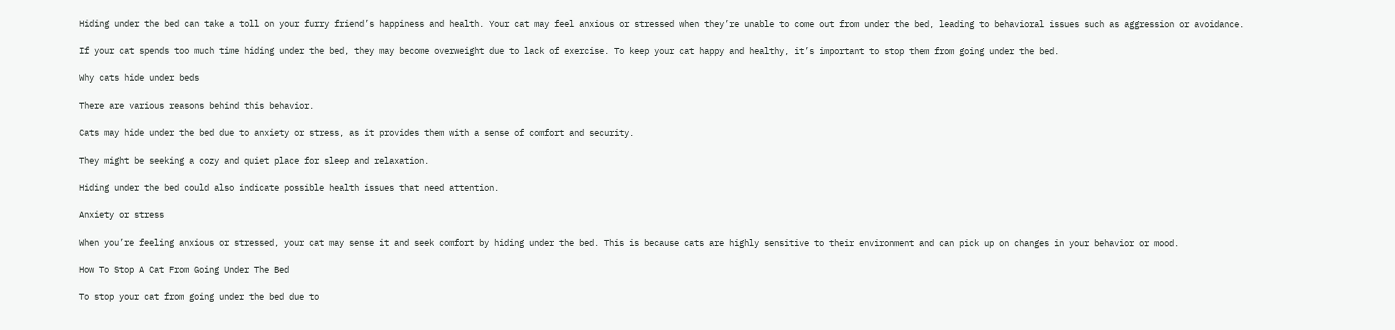Hiding under the bed can take a toll on your furry friend’s happiness and health. Your cat may feel anxious or stressed when they’re unable to come out from under the bed, leading to behavioral issues such as aggression or avoidance.

If your cat spends too much time hiding under the bed, they may become overweight due to lack of exercise. To keep your cat happy and healthy, it’s important to stop them from going under the bed.

Why cats hide under beds

There are various reasons behind this behavior.

Cats may hide under the bed due to anxiety or stress, as it provides them with a sense of comfort and security.

They might be seeking a cozy and quiet place for sleep and relaxation.

Hiding under the bed could also indicate possible health issues that need attention.

Anxiety or stress

When you’re feeling anxious or stressed, your cat may sense it and seek comfort by hiding under the bed. This is because cats are highly sensitive to their environment and can pick up on changes in your behavior or mood.

How To Stop A Cat From Going Under The Bed

To stop your cat from going under the bed due to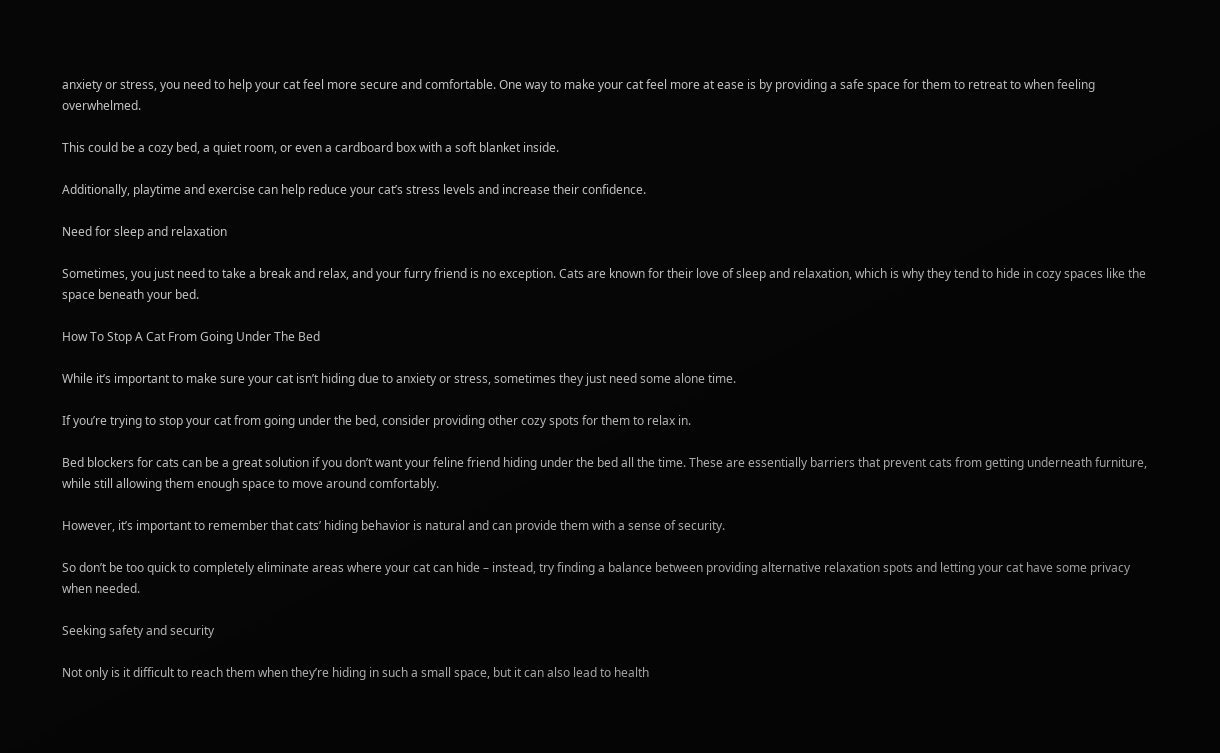anxiety or stress, you need to help your cat feel more secure and comfortable. One way to make your cat feel more at ease is by providing a safe space for them to retreat to when feeling overwhelmed.

This could be a cozy bed, a quiet room, or even a cardboard box with a soft blanket inside.

Additionally, playtime and exercise can help reduce your cat’s stress levels and increase their confidence.

Need for sleep and relaxation

Sometimes, you just need to take a break and relax, and your furry friend is no exception. Cats are known for their love of sleep and relaxation, which is why they tend to hide in cozy spaces like the space beneath your bed.

How To Stop A Cat From Going Under The Bed

While it’s important to make sure your cat isn’t hiding due to anxiety or stress, sometimes they just need some alone time.

If you’re trying to stop your cat from going under the bed, consider providing other cozy spots for them to relax in.

Bed blockers for cats can be a great solution if you don’t want your feline friend hiding under the bed all the time. These are essentially barriers that prevent cats from getting underneath furniture, while still allowing them enough space to move around comfortably.

However, it’s important to remember that cats’ hiding behavior is natural and can provide them with a sense of security.

So don’t be too quick to completely eliminate areas where your cat can hide – instead, try finding a balance between providing alternative relaxation spots and letting your cat have some privacy when needed.

Seeking safety and security

Not only is it difficult to reach them when they’re hiding in such a small space, but it can also lead to health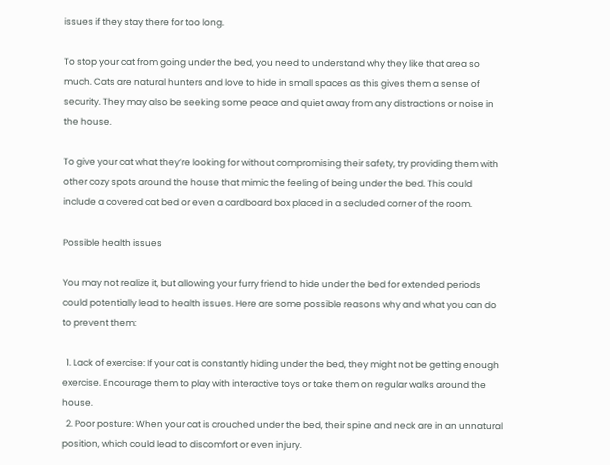issues if they stay there for too long.

To stop your cat from going under the bed, you need to understand why they like that area so much. Cats are natural hunters and love to hide in small spaces as this gives them a sense of security. They may also be seeking some peace and quiet away from any distractions or noise in the house.

To give your cat what they’re looking for without compromising their safety, try providing them with other cozy spots around the house that mimic the feeling of being under the bed. This could include a covered cat bed or even a cardboard box placed in a secluded corner of the room.

Possible health issues

You may not realize it, but allowing your furry friend to hide under the bed for extended periods could potentially lead to health issues. Here are some possible reasons why and what you can do to prevent them:

  1. Lack of exercise: If your cat is constantly hiding under the bed, they might not be getting enough exercise. Encourage them to play with interactive toys or take them on regular walks around the house.
  2. Poor posture: When your cat is crouched under the bed, their spine and neck are in an unnatural position, which could lead to discomfort or even injury.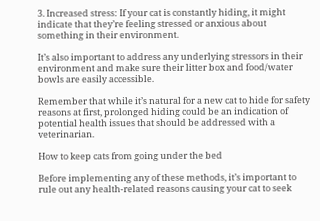3. Increased stress: If your cat is constantly hiding, it might indicate that they’re feeling stressed or anxious about something in their environment.

It’s also important to address any underlying stressors in their environment and make sure their litter box and food/water bowls are easily accessible.

Remember that while it’s natural for a new cat to hide for safety reasons at first, prolonged hiding could be an indication of potential health issues that should be addressed with a veterinarian.

How to keep cats from going under the bed

Before implementing any of these methods, it’s important to rule out any health-related reasons causing your cat to seek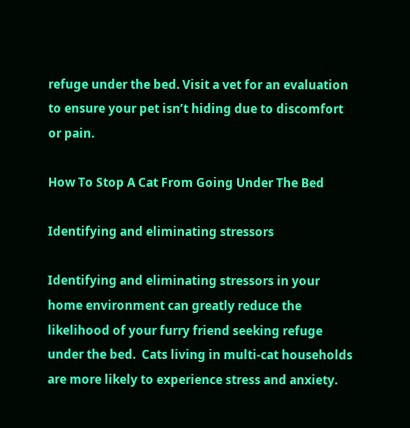refuge under the bed. Visit a vet for an evaluation to ensure your pet isn’t hiding due to discomfort or pain.

How To Stop A Cat From Going Under The Bed

Identifying and eliminating stressors

Identifying and eliminating stressors in your home environment can greatly reduce the likelihood of your furry friend seeking refuge under the bed.  Cats living in multi-cat households are more likely to experience stress and anxiety.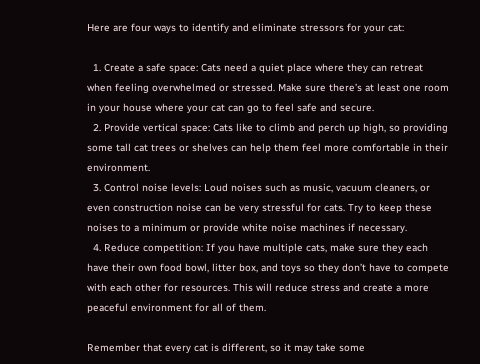Here are four ways to identify and eliminate stressors for your cat:

  1. Create a safe space: Cats need a quiet place where they can retreat when feeling overwhelmed or stressed. Make sure there’s at least one room in your house where your cat can go to feel safe and secure.
  2. Provide vertical space: Cats like to climb and perch up high, so providing some tall cat trees or shelves can help them feel more comfortable in their environment.
  3. Control noise levels: Loud noises such as music, vacuum cleaners, or even construction noise can be very stressful for cats. Try to keep these noises to a minimum or provide white noise machines if necessary.
  4. Reduce competition: If you have multiple cats, make sure they each have their own food bowl, litter box, and toys so they don’t have to compete with each other for resources. This will reduce stress and create a more peaceful environment for all of them.

Remember that every cat is different, so it may take some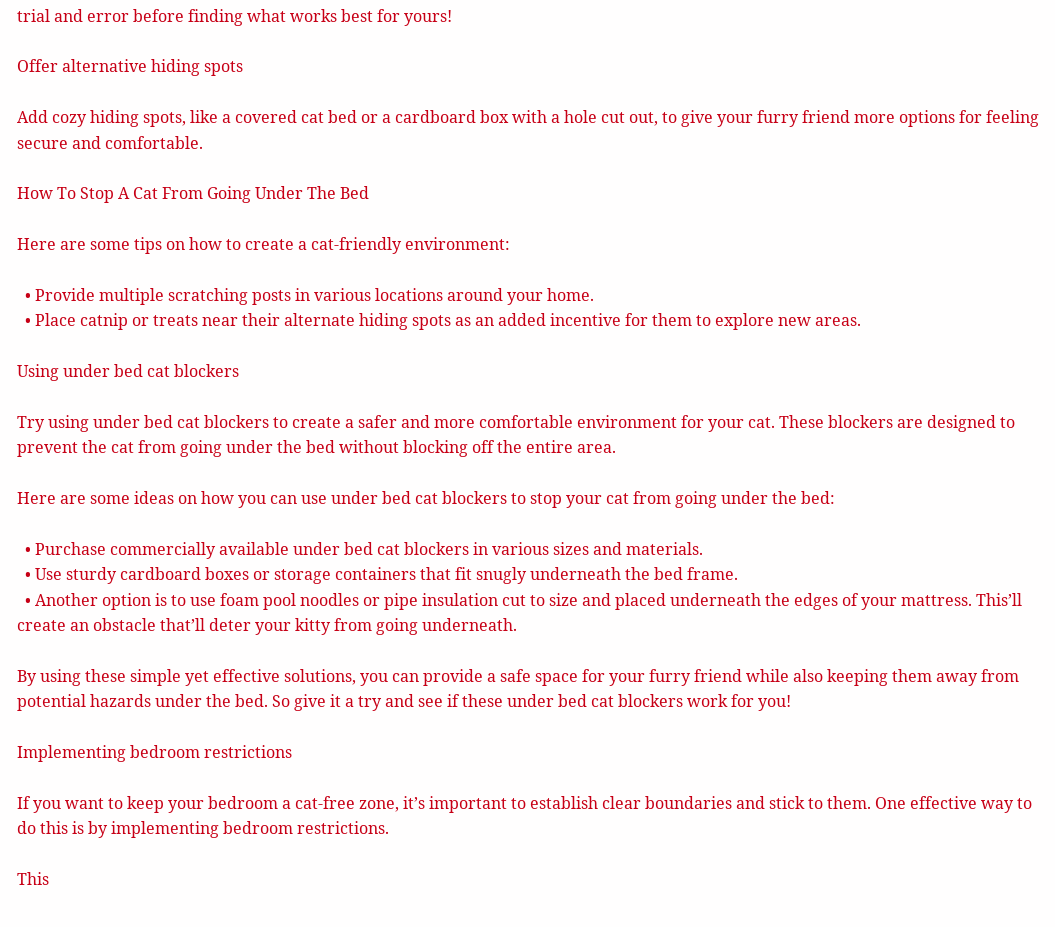trial and error before finding what works best for yours!

Offer alternative hiding spots

Add cozy hiding spots, like a covered cat bed or a cardboard box with a hole cut out, to give your furry friend more options for feeling secure and comfortable.

How To Stop A Cat From Going Under The Bed

Here are some tips on how to create a cat-friendly environment:

  • Provide multiple scratching posts in various locations around your home.
  • Place catnip or treats near their alternate hiding spots as an added incentive for them to explore new areas.

Using under bed cat blockers

Try using under bed cat blockers to create a safer and more comfortable environment for your cat. These blockers are designed to prevent the cat from going under the bed without blocking off the entire area.

Here are some ideas on how you can use under bed cat blockers to stop your cat from going under the bed:

  • Purchase commercially available under bed cat blockers in various sizes and materials.
  • Use sturdy cardboard boxes or storage containers that fit snugly underneath the bed frame.
  • Another option is to use foam pool noodles or pipe insulation cut to size and placed underneath the edges of your mattress. This’ll create an obstacle that’ll deter your kitty from going underneath.

By using these simple yet effective solutions, you can provide a safe space for your furry friend while also keeping them away from potential hazards under the bed. So give it a try and see if these under bed cat blockers work for you!

Implementing bedroom restrictions

If you want to keep your bedroom a cat-free zone, it’s important to establish clear boundaries and stick to them. One effective way to do this is by implementing bedroom restrictions.

This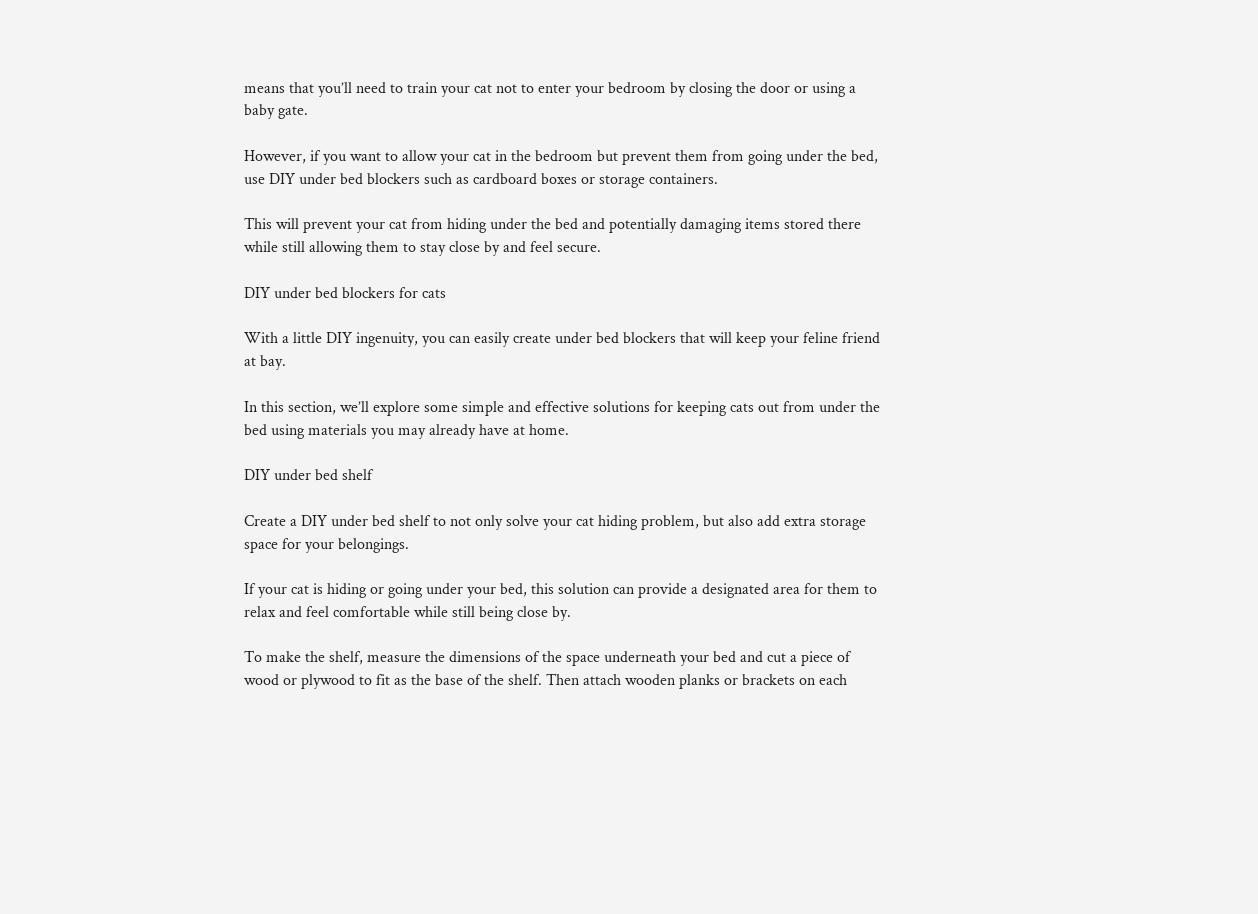means that you’ll need to train your cat not to enter your bedroom by closing the door or using a baby gate.

However, if you want to allow your cat in the bedroom but prevent them from going under the bed, use DIY under bed blockers such as cardboard boxes or storage containers.

This will prevent your cat from hiding under the bed and potentially damaging items stored there while still allowing them to stay close by and feel secure.

DIY under bed blockers for cats

With a little DIY ingenuity, you can easily create under bed blockers that will keep your feline friend at bay.

In this section, we’ll explore some simple and effective solutions for keeping cats out from under the bed using materials you may already have at home.

DIY under bed shelf

Create a DIY under bed shelf to not only solve your cat hiding problem, but also add extra storage space for your belongings.

If your cat is hiding or going under your bed, this solution can provide a designated area for them to relax and feel comfortable while still being close by.

To make the shelf, measure the dimensions of the space underneath your bed and cut a piece of wood or plywood to fit as the base of the shelf. Then attach wooden planks or brackets on each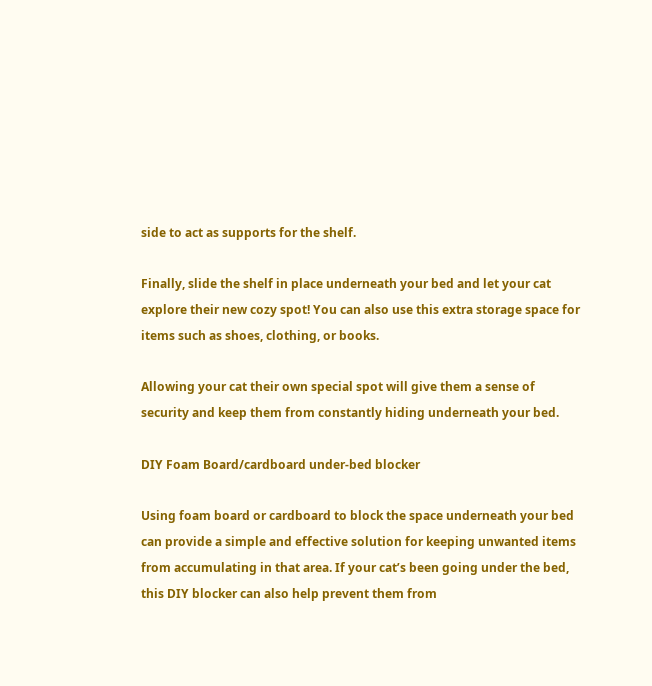side to act as supports for the shelf.

Finally, slide the shelf in place underneath your bed and let your cat explore their new cozy spot! You can also use this extra storage space for items such as shoes, clothing, or books.

Allowing your cat their own special spot will give them a sense of security and keep them from constantly hiding underneath your bed.

DIY Foam Board/cardboard under-bed blocker

Using foam board or cardboard to block the space underneath your bed can provide a simple and effective solution for keeping unwanted items from accumulating in that area. If your cat’s been going under the bed, this DIY blocker can also help prevent them from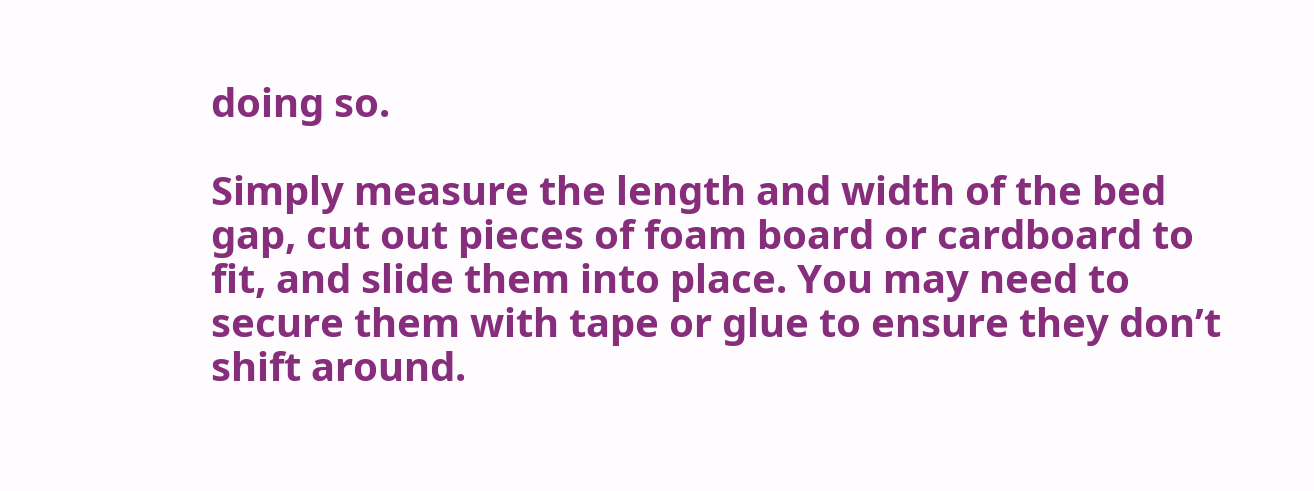doing so.

Simply measure the length and width of the bed gap, cut out pieces of foam board or cardboard to fit, and slide them into place. You may need to secure them with tape or glue to ensure they don’t shift around.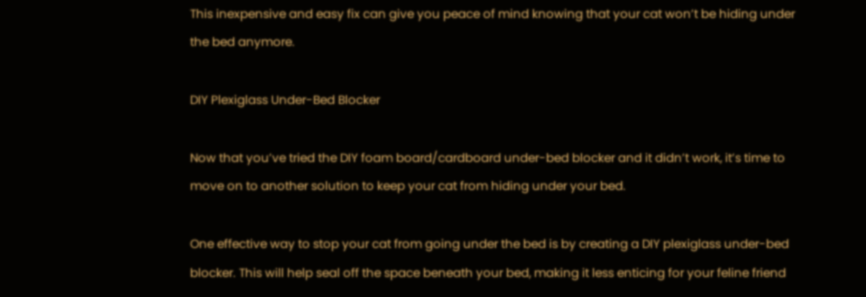This inexpensive and easy fix can give you peace of mind knowing that your cat won’t be hiding under the bed anymore.

DIY Plexiglass Under-Bed Blocker

Now that you’ve tried the DIY foam board/cardboard under-bed blocker and it didn’t work, it’s time to move on to another solution to keep your cat from hiding under your bed.

One effective way to stop your cat from going under the bed is by creating a DIY plexiglass under-bed blocker. This will help seal off the space beneath your bed, making it less enticing for your feline friend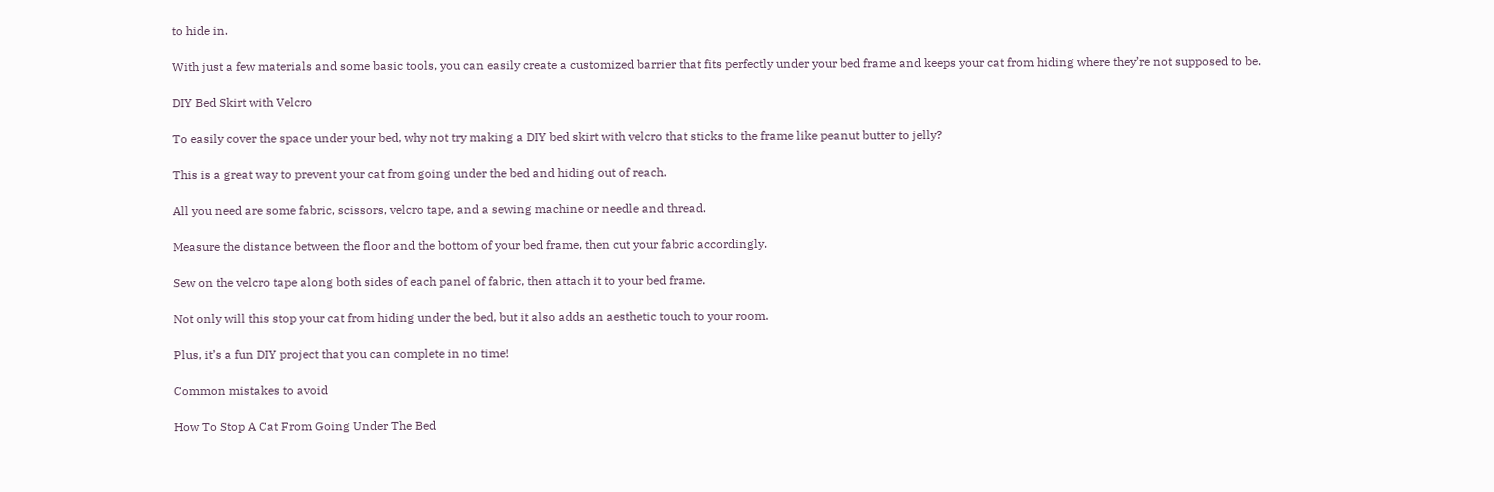to hide in.

With just a few materials and some basic tools, you can easily create a customized barrier that fits perfectly under your bed frame and keeps your cat from hiding where they’re not supposed to be.

DIY Bed Skirt with Velcro

To easily cover the space under your bed, why not try making a DIY bed skirt with velcro that sticks to the frame like peanut butter to jelly?

This is a great way to prevent your cat from going under the bed and hiding out of reach.

All you need are some fabric, scissors, velcro tape, and a sewing machine or needle and thread.

Measure the distance between the floor and the bottom of your bed frame, then cut your fabric accordingly.

Sew on the velcro tape along both sides of each panel of fabric, then attach it to your bed frame.

Not only will this stop your cat from hiding under the bed, but it also adds an aesthetic touch to your room.

Plus, it’s a fun DIY project that you can complete in no time!

Common mistakes to avoid

How To Stop A Cat From Going Under The Bed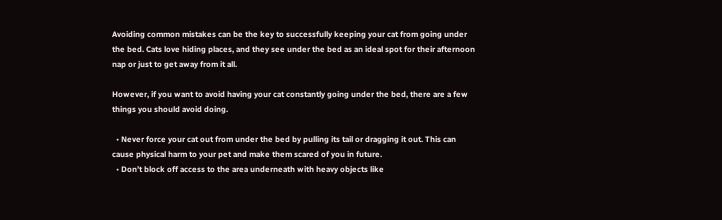Avoiding common mistakes can be the key to successfully keeping your cat from going under the bed. Cats love hiding places, and they see under the bed as an ideal spot for their afternoon nap or just to get away from it all.

However, if you want to avoid having your cat constantly going under the bed, there are a few things you should avoid doing.

  • Never force your cat out from under the bed by pulling its tail or dragging it out. This can cause physical harm to your pet and make them scared of you in future.
  • Don’t block off access to the area underneath with heavy objects like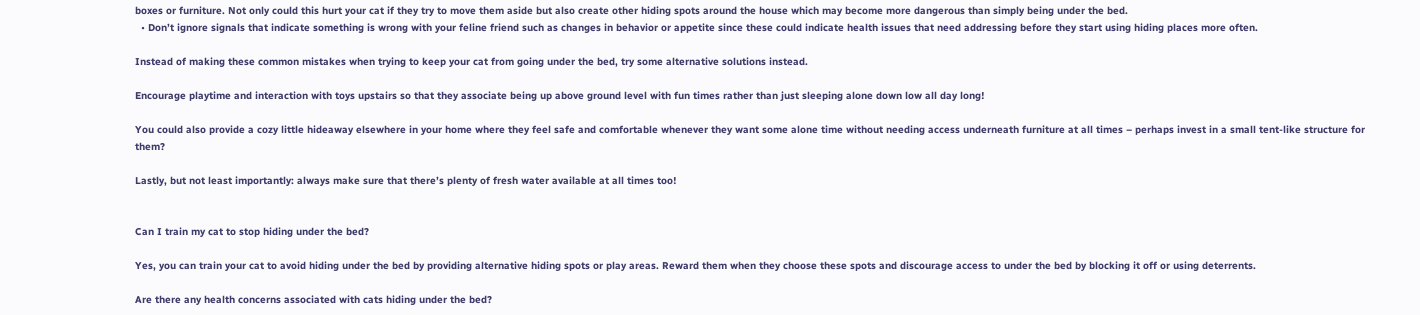boxes or furniture. Not only could this hurt your cat if they try to move them aside but also create other hiding spots around the house which may become more dangerous than simply being under the bed.
  • Don’t ignore signals that indicate something is wrong with your feline friend such as changes in behavior or appetite since these could indicate health issues that need addressing before they start using hiding places more often.

Instead of making these common mistakes when trying to keep your cat from going under the bed, try some alternative solutions instead.

Encourage playtime and interaction with toys upstairs so that they associate being up above ground level with fun times rather than just sleeping alone down low all day long!

You could also provide a cozy little hideaway elsewhere in your home where they feel safe and comfortable whenever they want some alone time without needing access underneath furniture at all times – perhaps invest in a small tent-like structure for them?

Lastly, but not least importantly: always make sure that there’s plenty of fresh water available at all times too!


Can I train my cat to stop hiding under the bed?

Yes, you can train your cat to avoid hiding under the bed by providing alternative hiding spots or play areas. Reward them when they choose these spots and discourage access to under the bed by blocking it off or using deterrents.

Are there any health concerns associated with cats hiding under the bed?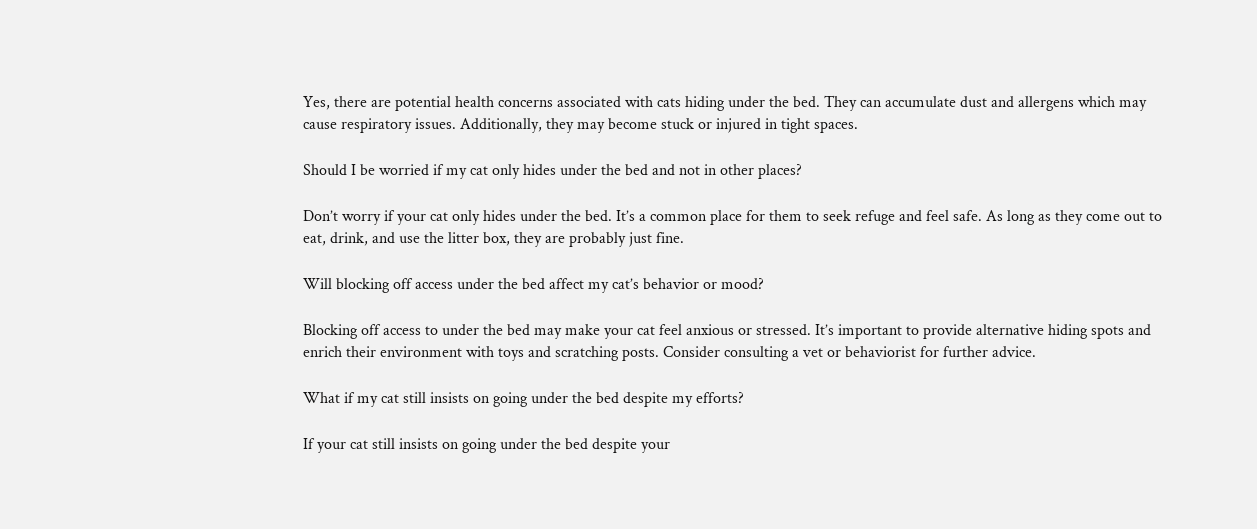Yes, there are potential health concerns associated with cats hiding under the bed. They can accumulate dust and allergens which may cause respiratory issues. Additionally, they may become stuck or injured in tight spaces.

Should I be worried if my cat only hides under the bed and not in other places?

Don’t worry if your cat only hides under the bed. It’s a common place for them to seek refuge and feel safe. As long as they come out to eat, drink, and use the litter box, they are probably just fine.

Will blocking off access under the bed affect my cat’s behavior or mood?

Blocking off access to under the bed may make your cat feel anxious or stressed. It’s important to provide alternative hiding spots and enrich their environment with toys and scratching posts. Consider consulting a vet or behaviorist for further advice.

What if my cat still insists on going under the bed despite my efforts?

If your cat still insists on going under the bed despite your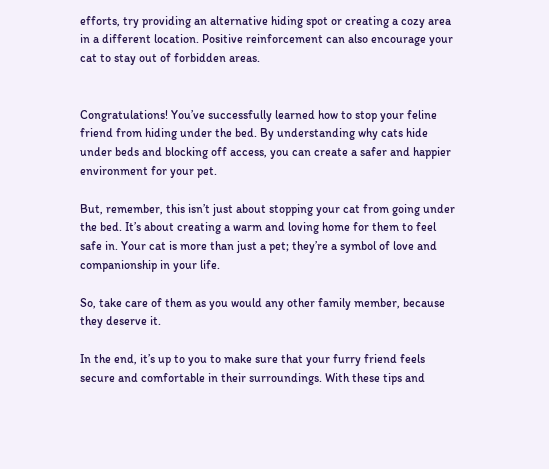efforts, try providing an alternative hiding spot or creating a cozy area in a different location. Positive reinforcement can also encourage your cat to stay out of forbidden areas.


Congratulations! You’ve successfully learned how to stop your feline friend from hiding under the bed. By understanding why cats hide under beds and blocking off access, you can create a safer and happier environment for your pet.

But, remember, this isn’t just about stopping your cat from going under the bed. It’s about creating a warm and loving home for them to feel safe in. Your cat is more than just a pet; they’re a symbol of love and companionship in your life.

So, take care of them as you would any other family member, because they deserve it.

In the end, it’s up to you to make sure that your furry friend feels secure and comfortable in their surroundings. With these tips and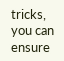tricks, you can ensure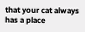that your cat always has a place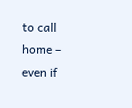to call home – even if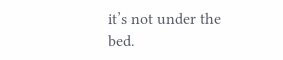it’s not under the bed.